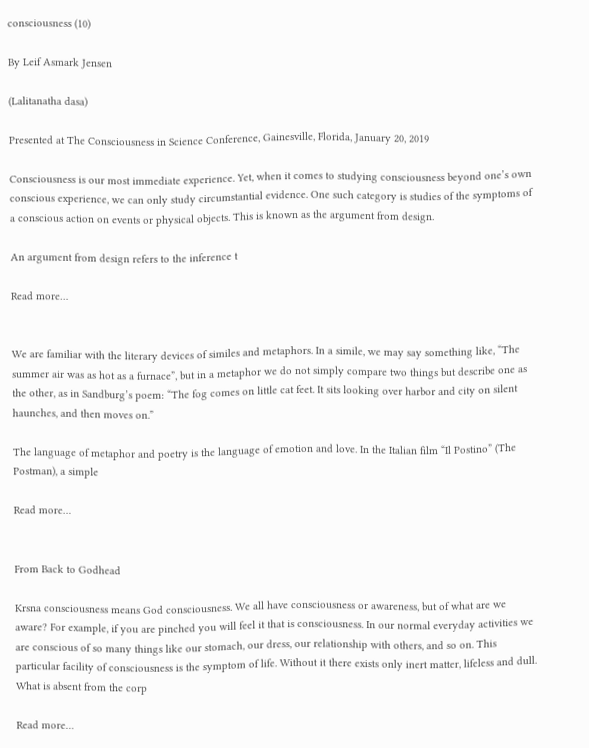consciousness (10)

By Leif Asmark Jensen

(Lalitanatha dasa)

Presented at The Consciousness in Science Conference, Gainesville, Florida, January 20, 2019

Consciousness is our most immediate experience. Yet, when it comes to studying consciousness beyond one’s own conscious experience, we can only study circumstantial evidence. One such category is studies of the symptoms of a conscious action on events or physical objects. This is known as the argument from design.

An argument from design refers to the inference t

Read more…


We are familiar with the literary devices of similes and metaphors. In a simile, we may say something like, “The summer air was as hot as a furnace”, but in a metaphor we do not simply compare two things but describe one as the other, as in Sandburg’s poem: “The fog comes on little cat feet. It sits looking over harbor and city on silent haunches, and then moves on.”

The language of metaphor and poetry is the language of emotion and love. In the Italian film “Il Postino” (The Postman), a simple

Read more…


From Back to Godhead

Krsna consciousness means God consciousness. We all have consciousness or awareness, but of what are we aware? For example, if you are pinched you will feel it that is consciousness. In our normal everyday activities we are conscious of so many things like our stomach, our dress, our relationship with others, and so on. This particular facility of consciousness is the symptom of life. Without it there exists only inert matter, lifeless and dull. What is absent from the corp

Read more…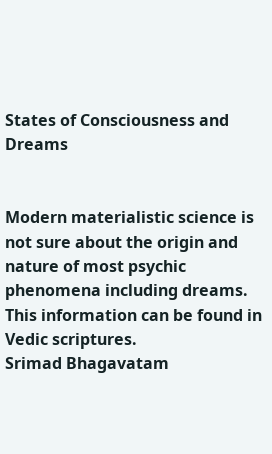States of Consciousness and Dreams


Modern materialistic science is not sure about the origin and nature of most psychic phenomena including dreams. This information can be found in Vedic scriptures.
Srimad Bhagavatam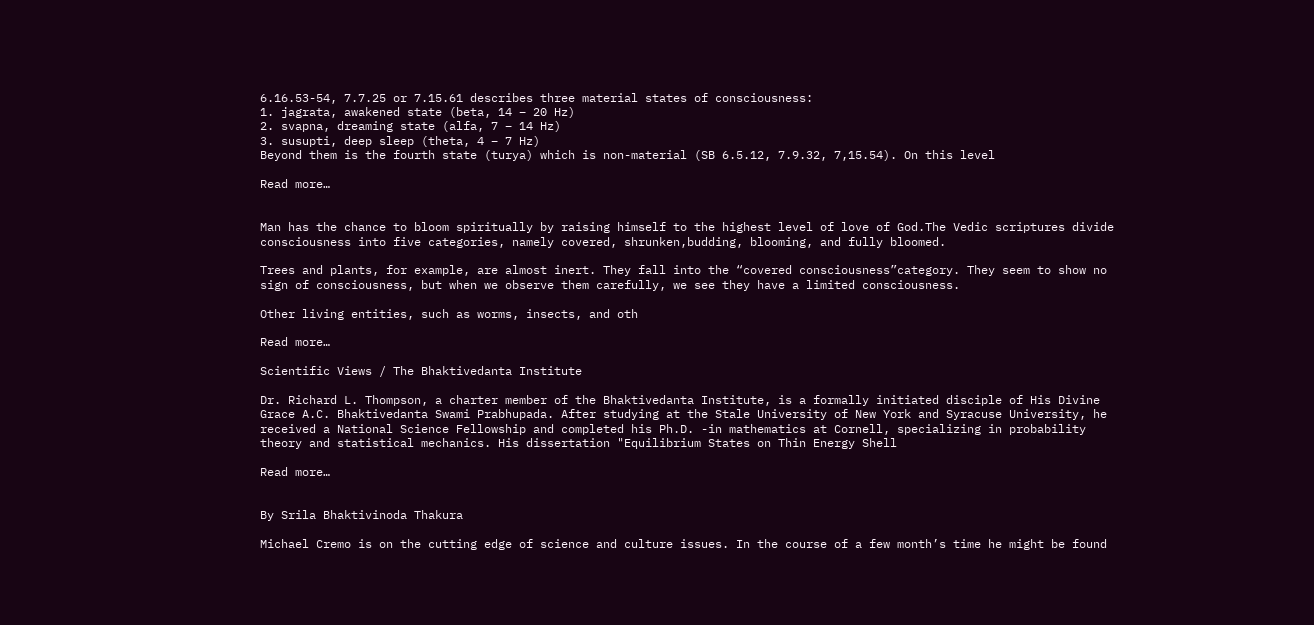6.16.53-54, 7.7.25 or 7.15.61 describes three material states of consciousness:
1. jagrata, awakened state (beta, 14 – 20 Hz)
2. svapna, dreaming state (alfa, 7 – 14 Hz)
3. susupti, deep sleep (theta, 4 – 7 Hz)
Beyond them is the fourth state (turya) which is non-material (SB 6.5.12, 7.9.32, 7,15.54). On this level

Read more…


Man has the chance to bloom spiritually by raising himself to the highest level of love of God.The Vedic scriptures divide consciousness into five categories, namely covered, shrunken,budding, blooming, and fully bloomed.

Trees and plants, for example, are almost inert. They fall into the “covered consciousness”category. They seem to show no sign of consciousness, but when we observe them carefully, we see they have a limited consciousness.

Other living entities, such as worms, insects, and oth

Read more…

Scientific Views / The Bhaktivedanta Institute

Dr. Richard L. Thompson, a charter member of the Bhaktivedanta Institute, is a formally initiated disciple of His Divine Grace A.C. Bhaktivedanta Swami Prabhupada. After studying at the Stale University of New York and Syracuse University, he received a National Science Fellowship and completed his Ph.D. -in mathematics at Cornell, specializing in probability theory and statistical mechanics. His dissertation "Equilibrium States on Thin Energy Shell

Read more…


By Srila Bhaktivinoda Thakura

Michael Cremo is on the cutting edge of science and culture issues. In the course of a few month’s time he might be found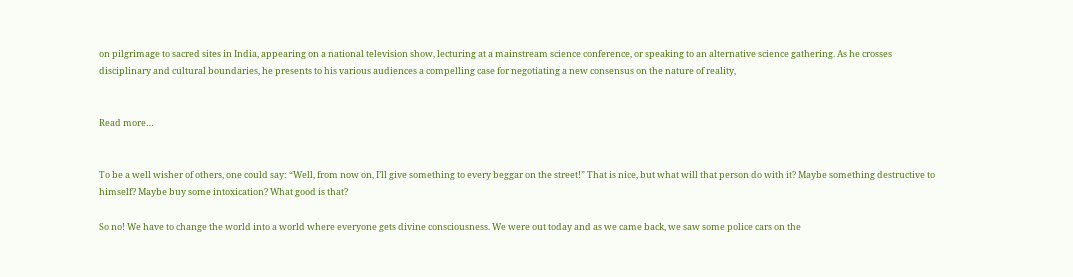on pilgrimage to sacred sites in India, appearing on a national television show, lecturing at a mainstream science conference, or speaking to an alternative science gathering. As he crosses disciplinary and cultural boundaries, he presents to his various audiences a compelling case for negotiating a new consensus on the nature of reality,


Read more…


To be a well wisher of others, one could say: “Well, from now on, I’ll give something to every beggar on the street!” That is nice, but what will that person do with it? Maybe something destructive to himself? Maybe buy some intoxication? What good is that?

So no! We have to change the world into a world where everyone gets divine consciousness. We were out today and as we came back, we saw some police cars on the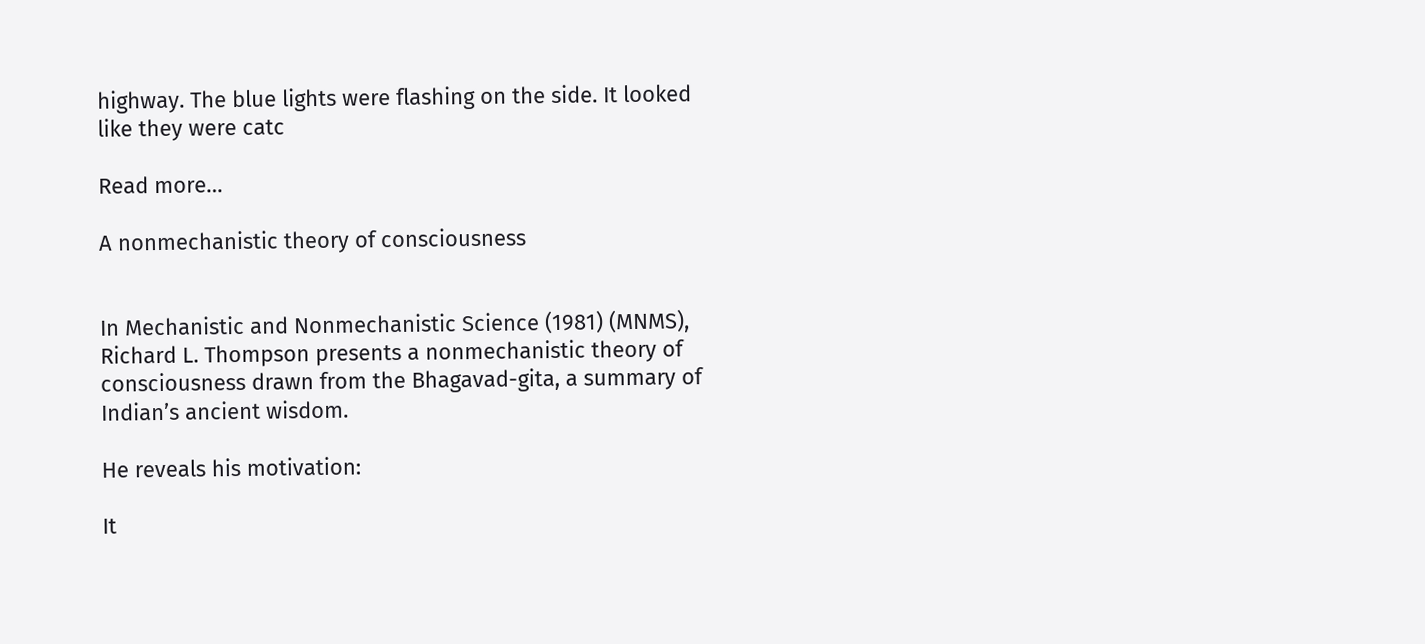highway. The blue lights were flashing on the side. It looked like they were catc

Read more…

A nonmechanistic theory of consciousness


In Mechanistic and Nonmechanistic Science (1981) (MNMS), Richard L. Thompson presents a nonmechanistic theory of consciousness drawn from the Bhagavad-gita, a summary of Indian’s ancient wisdom.

He reveals his motivation:

It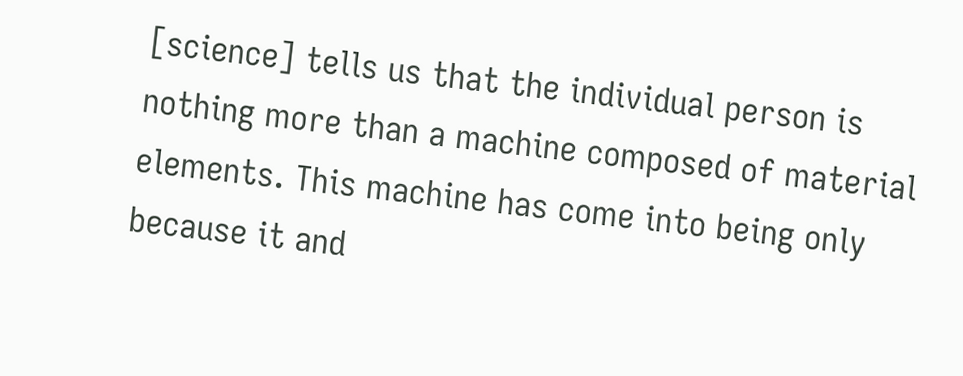[science] tells us that the individual person is nothing more than a machine composed of material elements. This machine has come into being only because it and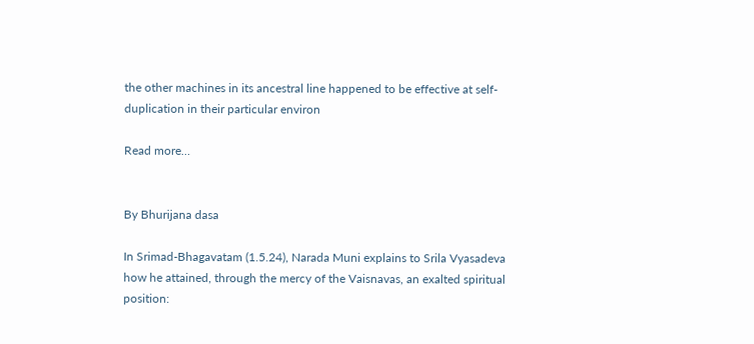the other machines in its ancestral line happened to be effective at self-duplication in their particular environ

Read more…


By Bhurijana dasa

In Srimad-Bhagavatam (1.5.24), Narada Muni explains to Srila Vyasadeva how he attained, through the mercy of the Vaisnavas, an exalted spiritual position: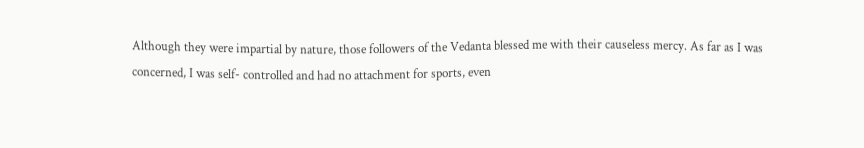Although they were impartial by nature, those followers of the Vedanta blessed me with their causeless mercy. As far as I was concerned, I was self- controlled and had no attachment for sports, even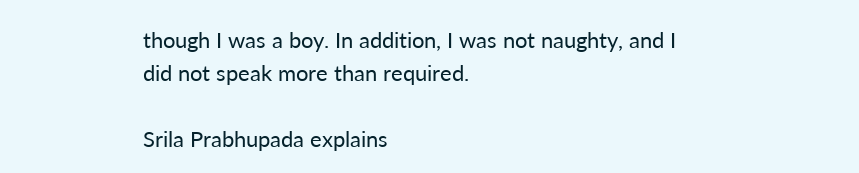though I was a boy. In addition, I was not naughty, and I did not speak more than required.

Srila Prabhupada explains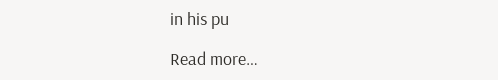in his pu

Read more…